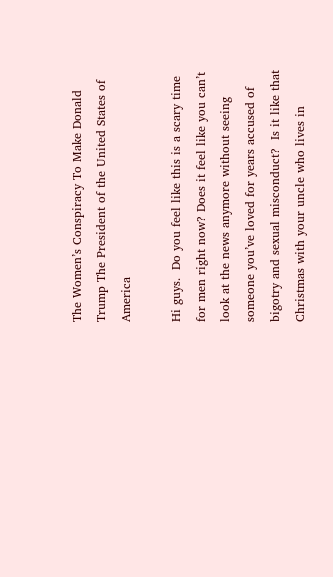The Women’s Conspiracy To Make Donald Trump The President of the United States of America

Hi guys.  Do you feel like this is a scary time for men right now? Does it feel like you can’t look at the news anymore without seeing someone you’ve loved for years accused of bigotry and sexual misconduct?  Is it like that Christmas with your uncle who lives in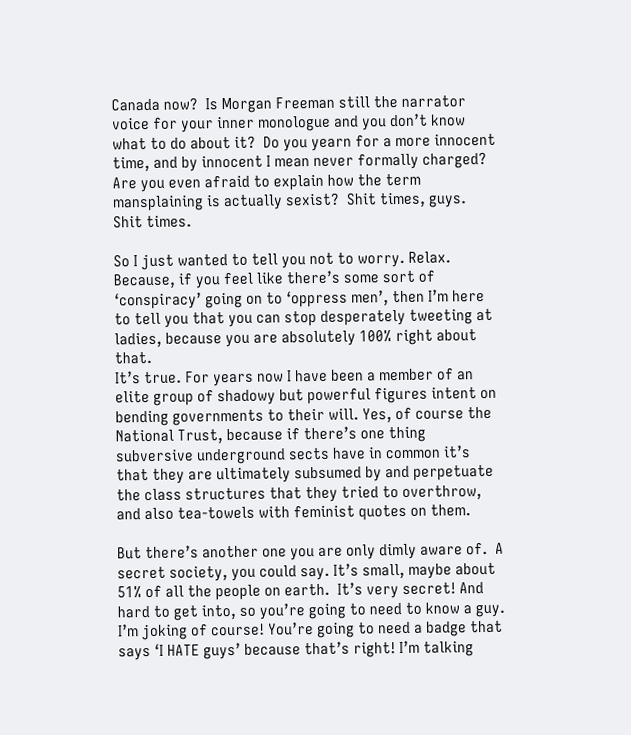Canada now?  Is Morgan Freeman still the narrator voice for your inner monologue and you don’t know what to do about it?  Do you yearn for a more innocent time, and by innocent I mean never formally charged? Are you even afraid to explain how the term mansplaining is actually sexist?  Shit times, guys.  Shit times.

So I just wanted to tell you not to worry. Relax. Because, if you feel like there’s some sort of ‘conspiracy’ going on to ‘oppress men’, then I’m here to tell you that you can stop desperately tweeting at ladies, because you are absolutely 100% right about that.
It’s true. For years now I have been a member of an elite group of shadowy but powerful figures intent on bending governments to their will. Yes, of course the National Trust, because if there’s one thing subversive underground sects have in common it’s that they are ultimately subsumed by and perpetuate the class structures that they tried to overthrow, and also tea-towels with feminist quotes on them.

But there’s another one you are only dimly aware of.  A secret society, you could say. It’s small, maybe about 51% of all the people on earth.  It’s very secret! And hard to get into, so you’re going to need to know a guy. I’m joking of course! You’re going to need a badge that says ‘I HATE guys’ because that’s right! I’m talking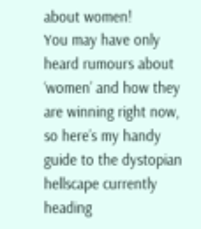about women!
You may have only heard rumours about ‘women’ and how they are winning right now, so here’s my handy guide to the dystopian hellscape currently heading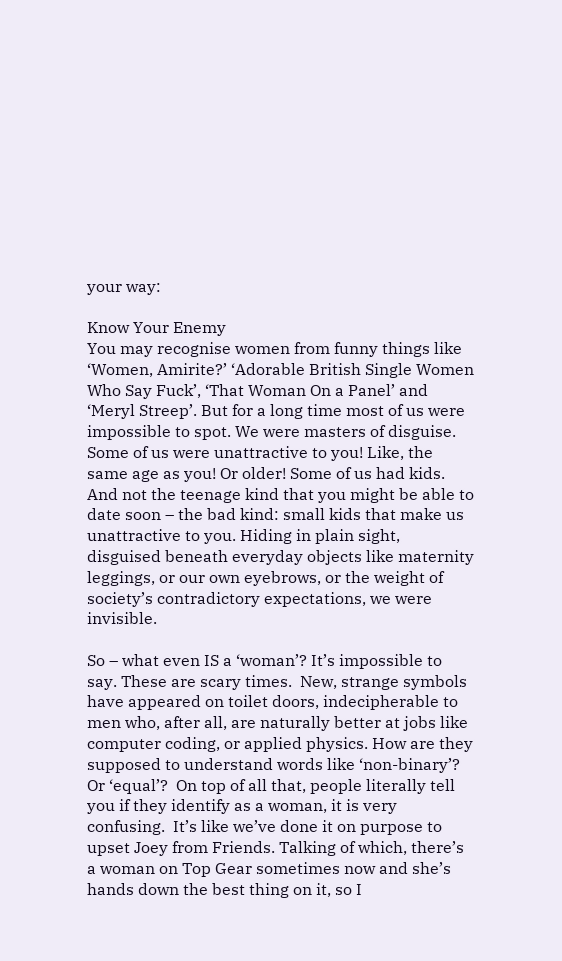your way:

Know Your Enemy
You may recognise women from funny things like ‘Women, Amirite?’ ‘Adorable British Single Women Who Say Fuck’, ‘That Woman On a Panel’ and ‘Meryl Streep’. But for a long time most of us were impossible to spot. We were masters of disguise. Some of us were unattractive to you! Like, the same age as you! Or older! Some of us had kids. And not the teenage kind that you might be able to date soon – the bad kind: small kids that make us unattractive to you. Hiding in plain sight, disguised beneath everyday objects like maternity leggings, or our own eyebrows, or the weight of society’s contradictory expectations, we were invisible.

So – what even IS a ‘woman’? It’s impossible to say. These are scary times.  New, strange symbols have appeared on toilet doors, indecipherable to men who, after all, are naturally better at jobs like computer coding, or applied physics. How are they supposed to understand words like ‘non-binary’? Or ‘equal’?  On top of all that, people literally tell you if they identify as a woman, it is very confusing.  It’s like we’ve done it on purpose to upset Joey from Friends. Talking of which, there’s a woman on Top Gear sometimes now and she’s hands down the best thing on it, so I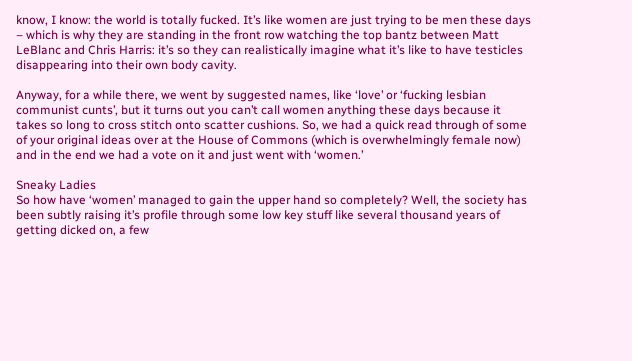know, I know: the world is totally fucked. It’s like women are just trying to be men these days – which is why they are standing in the front row watching the top bantz between Matt LeBlanc and Chris Harris: it’s so they can realistically imagine what it’s like to have testicles disappearing into their own body cavity.

Anyway, for a while there, we went by suggested names, like ‘love’ or ‘fucking lesbian communist cunts’, but it turns out you can’t call women anything these days because it takes so long to cross stitch onto scatter cushions. So, we had a quick read through of some of your original ideas over at the House of Commons (which is overwhelmingly female now) and in the end we had a vote on it and just went with ‘women.’

Sneaky Ladies
So how have ‘women’ managed to gain the upper hand so completely? Well, the society has been subtly raising it’s profile through some low key stuff like several thousand years of getting dicked on, a few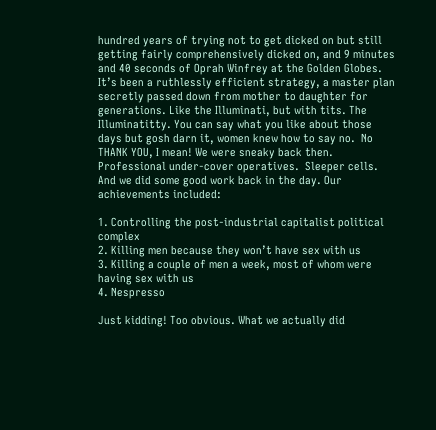hundred years of trying not to get dicked on but still getting fairly comprehensively dicked on, and 9 minutes and 40 seconds of Oprah Winfrey at the Golden Globes.  It’s been a ruthlessly efficient strategy, a master plan secretly passed down from mother to daughter for generations. Like the Illuminati, but with tits. The Illuminatitty. You can say what you like about those days but gosh darn it, women knew how to say no.  No THANK YOU, I mean! We were sneaky back then. Professional under-cover operatives.  Sleeper cells.  And we did some good work back in the day. Our achievements included:

1. Controlling the post-industrial capitalist political complex
2. Killing men because they won’t have sex with us
3. Killing a couple of men a week, most of whom were having sex with us
4. Nespresso

Just kidding! Too obvious. What we actually did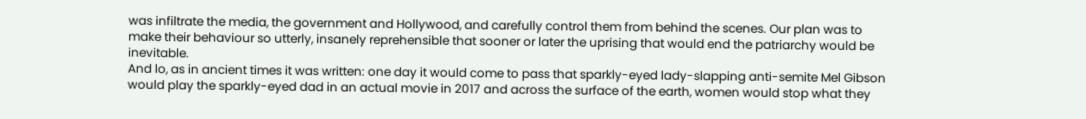was infiltrate the media, the government and Hollywood, and carefully control them from behind the scenes. Our plan was to make their behaviour so utterly, insanely reprehensible that sooner or later the uprising that would end the patriarchy would be inevitable.
And lo, as in ancient times it was written: one day it would come to pass that sparkly-eyed lady-slapping anti-semite Mel Gibson would play the sparkly-eyed dad in an actual movie in 2017 and across the surface of the earth, women would stop what they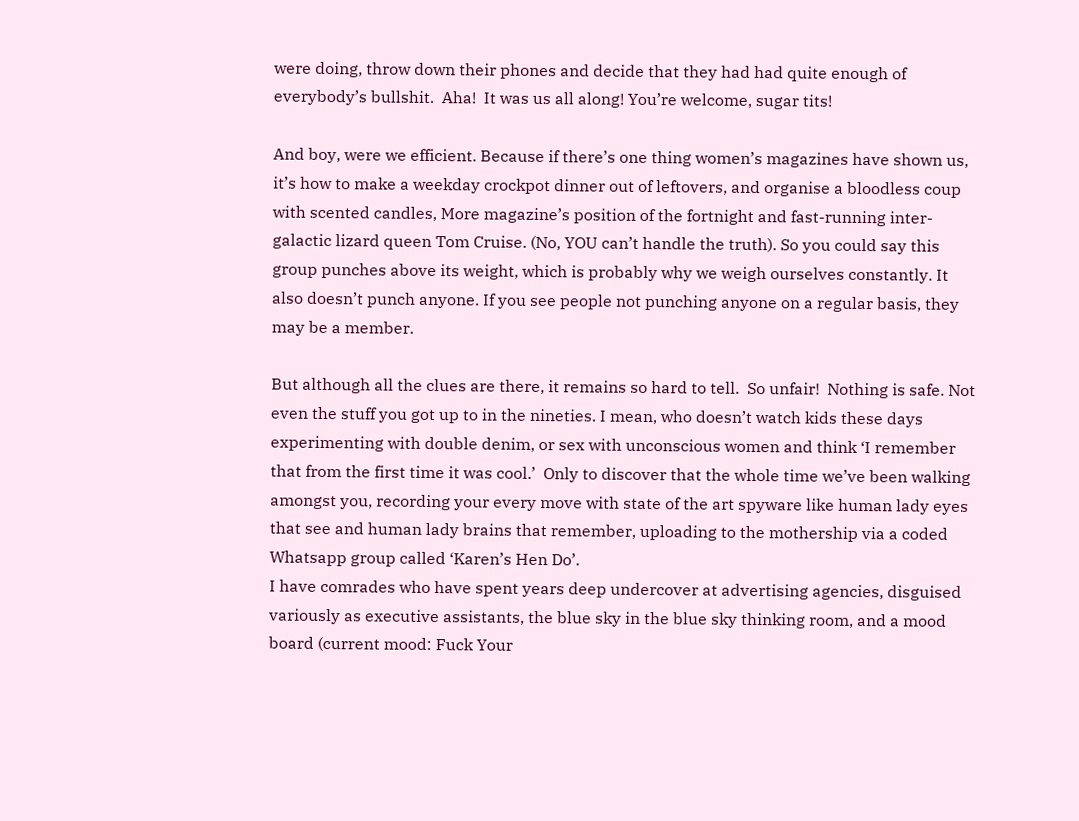were doing, throw down their phones and decide that they had had quite enough of everybody’s bullshit.  Aha!  It was us all along! You’re welcome, sugar tits!

And boy, were we efficient. Because if there’s one thing women’s magazines have shown us, it’s how to make a weekday crockpot dinner out of leftovers, and organise a bloodless coup with scented candles, More magazine’s position of the fortnight and fast-running inter-galactic lizard queen Tom Cruise. (No, YOU can’t handle the truth). So you could say this group punches above its weight, which is probably why we weigh ourselves constantly. It also doesn’t punch anyone. If you see people not punching anyone on a regular basis, they may be a member.

But although all the clues are there, it remains so hard to tell.  So unfair!  Nothing is safe. Not even the stuff you got up to in the nineties. I mean, who doesn’t watch kids these days experimenting with double denim, or sex with unconscious women and think ‘I remember that from the first time it was cool.’  Only to discover that the whole time we’ve been walking amongst you, recording your every move with state of the art spyware like human lady eyes that see and human lady brains that remember, uploading to the mothership via a coded Whatsapp group called ‘Karen’s Hen Do’.
I have comrades who have spent years deep undercover at advertising agencies, disguised variously as executive assistants, the blue sky in the blue sky thinking room, and a mood board (current mood: Fuck Your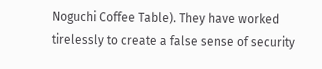Noguchi Coffee Table). They have worked tirelessly to create a false sense of security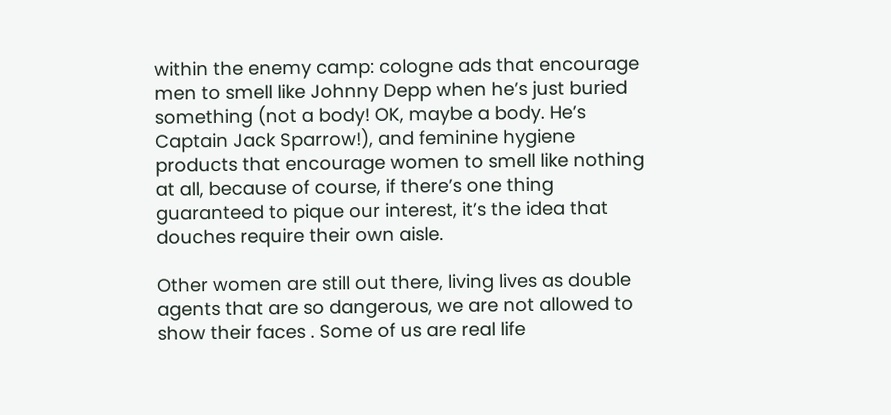within the enemy camp: cologne ads that encourage men to smell like Johnny Depp when he’s just buried something (not a body! OK, maybe a body. He’s Captain Jack Sparrow!), and feminine hygiene products that encourage women to smell like nothing at all, because of course, if there’s one thing guaranteed to pique our interest, it’s the idea that douches require their own aisle.

Other women are still out there, living lives as double agents that are so dangerous, we are not allowed to show their faces . Some of us are real life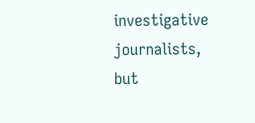investigative journalists, but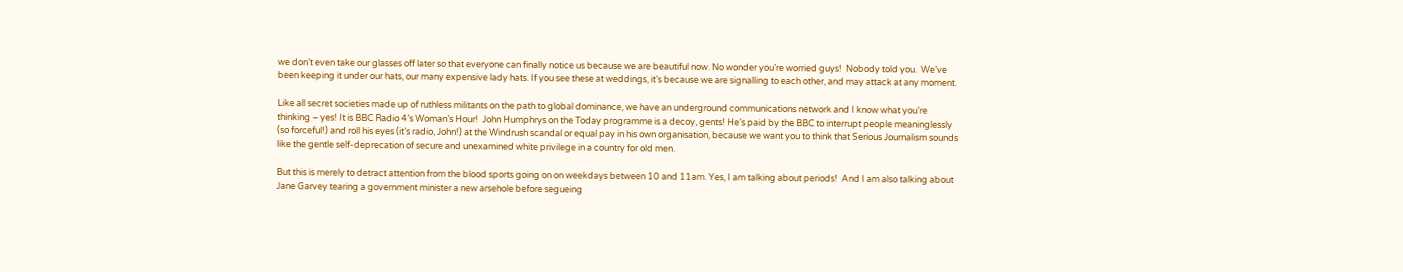we don’t even take our glasses off later so that everyone can finally notice us because we are beautiful now. No wonder you’re worried guys!  Nobody told you.  We’ve been keeping it under our hats, our many expensive lady hats. If you see these at weddings, it’s because we are signalling to each other, and may attack at any moment.

Like all secret societies made up of ruthless militants on the path to global dominance, we have an underground communications network and I know what you’re thinking – yes! It is BBC Radio 4’s Woman’s Hour!  John Humphrys on the Today programme is a decoy, gents! He’s paid by the BBC to interrupt people meaninglessly (so forceful!) and roll his eyes (it’s radio, John!) at the Windrush scandal or equal pay in his own organisation, because we want you to think that Serious Journalism sounds like the gentle self-deprecation of secure and unexamined white privilege in a country for old men.

But this is merely to detract attention from the blood sports going on on weekdays between 10 and 11am. Yes, I am talking about periods!  And I am also talking about Jane Garvey tearing a government minister a new arsehole before segueing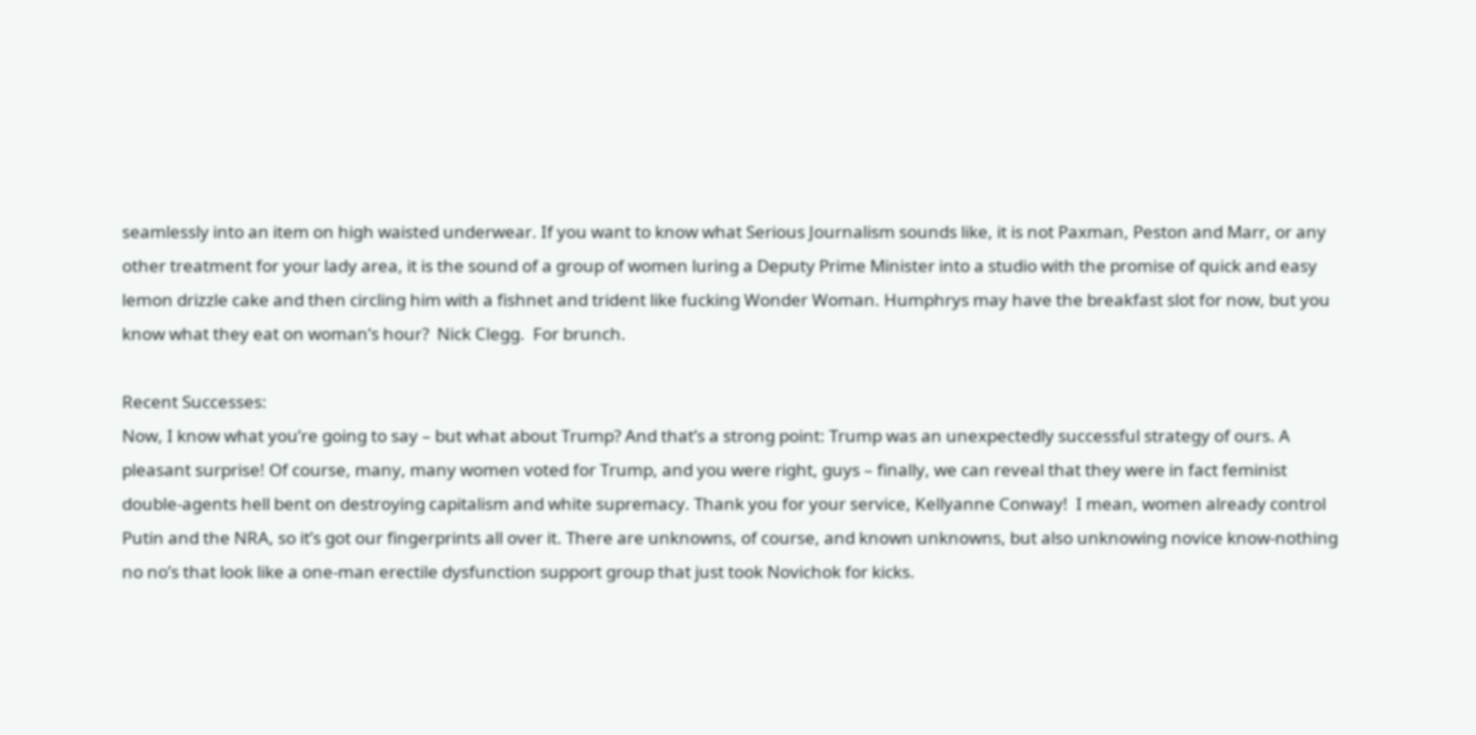seamlessly into an item on high waisted underwear. If you want to know what Serious Journalism sounds like, it is not Paxman, Peston and Marr, or any other treatment for your lady area, it is the sound of a group of women luring a Deputy Prime Minister into a studio with the promise of quick and easy lemon drizzle cake and then circling him with a fishnet and trident like fucking Wonder Woman. Humphrys may have the breakfast slot for now, but you know what they eat on woman’s hour?  Nick Clegg.  For brunch.

Recent Successes:
Now, I know what you’re going to say – but what about Trump? And that’s a strong point: Trump was an unexpectedly successful strategy of ours. A pleasant surprise! Of course, many, many women voted for Trump, and you were right, guys – finally, we can reveal that they were in fact feminist double-agents hell bent on destroying capitalism and white supremacy. Thank you for your service, Kellyanne Conway!  I mean, women already control Putin and the NRA, so it’s got our fingerprints all over it. There are unknowns, of course, and known unknowns, but also unknowing novice know-nothing no no’s that look like a one-man erectile dysfunction support group that just took Novichok for kicks.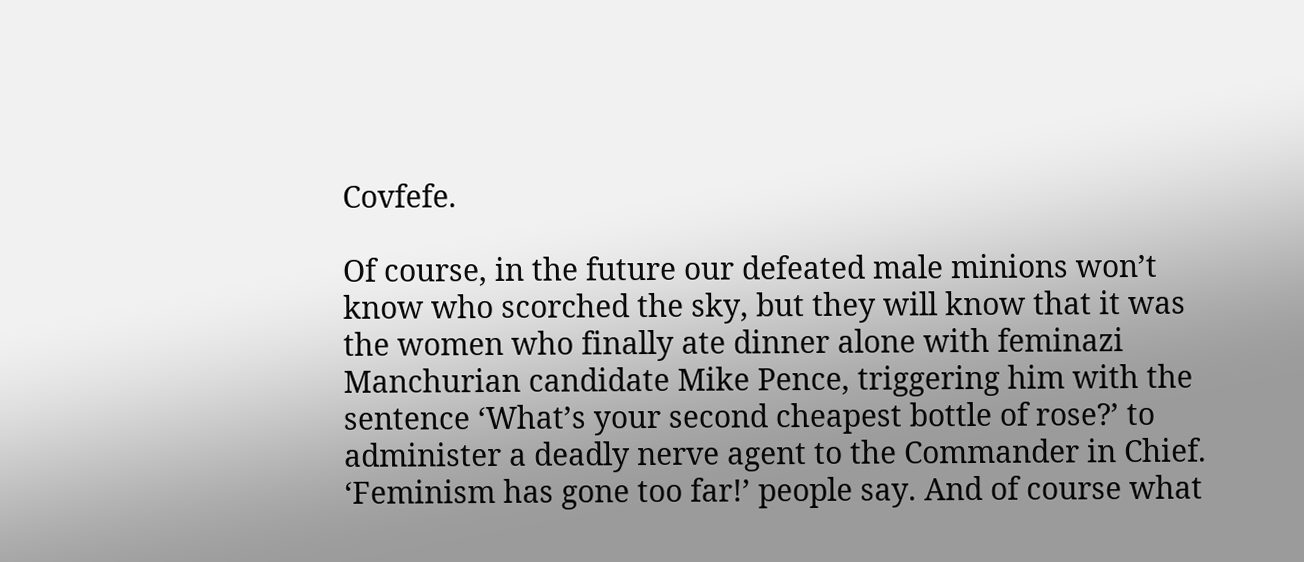Covfefe.

Of course, in the future our defeated male minions won’t know who scorched the sky, but they will know that it was the women who finally ate dinner alone with feminazi Manchurian candidate Mike Pence, triggering him with the sentence ‘What’s your second cheapest bottle of rose?’ to administer a deadly nerve agent to the Commander in Chief. ‘Feminism has gone too far!’ people say. And of course what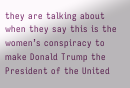they are talking about when they say this is the women’s conspiracy to make Donald Trump the President of the United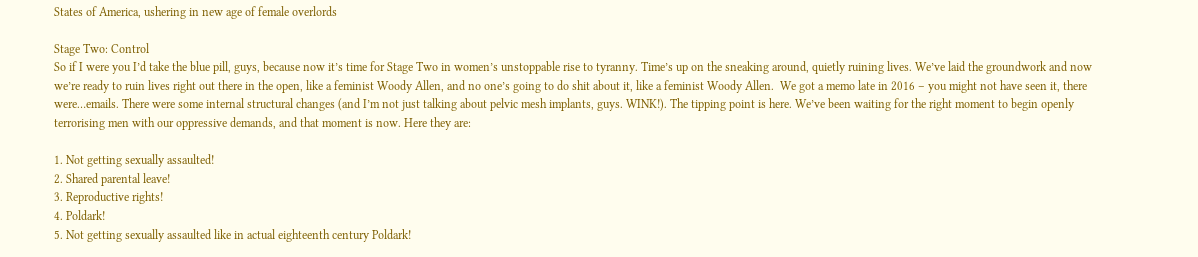States of America, ushering in new age of female overlords

Stage Two: Control
So if I were you I’d take the blue pill, guys, because now it’s time for Stage Two in women’s unstoppable rise to tyranny. Time’s up on the sneaking around, quietly ruining lives. We’ve laid the groundwork and now we’re ready to ruin lives right out there in the open, like a feminist Woody Allen, and no one’s going to do shit about it, like a feminist Woody Allen.  We got a memo late in 2016 – you might not have seen it, there were…emails. There were some internal structural changes (and I’m not just talking about pelvic mesh implants, guys. WINK!). The tipping point is here. We’ve been waiting for the right moment to begin openly terrorising men with our oppressive demands, and that moment is now. Here they are:

1. Not getting sexually assaulted!
2. Shared parental leave!
3. Reproductive rights!
4. Poldark!
5. Not getting sexually assaulted like in actual eighteenth century Poldark!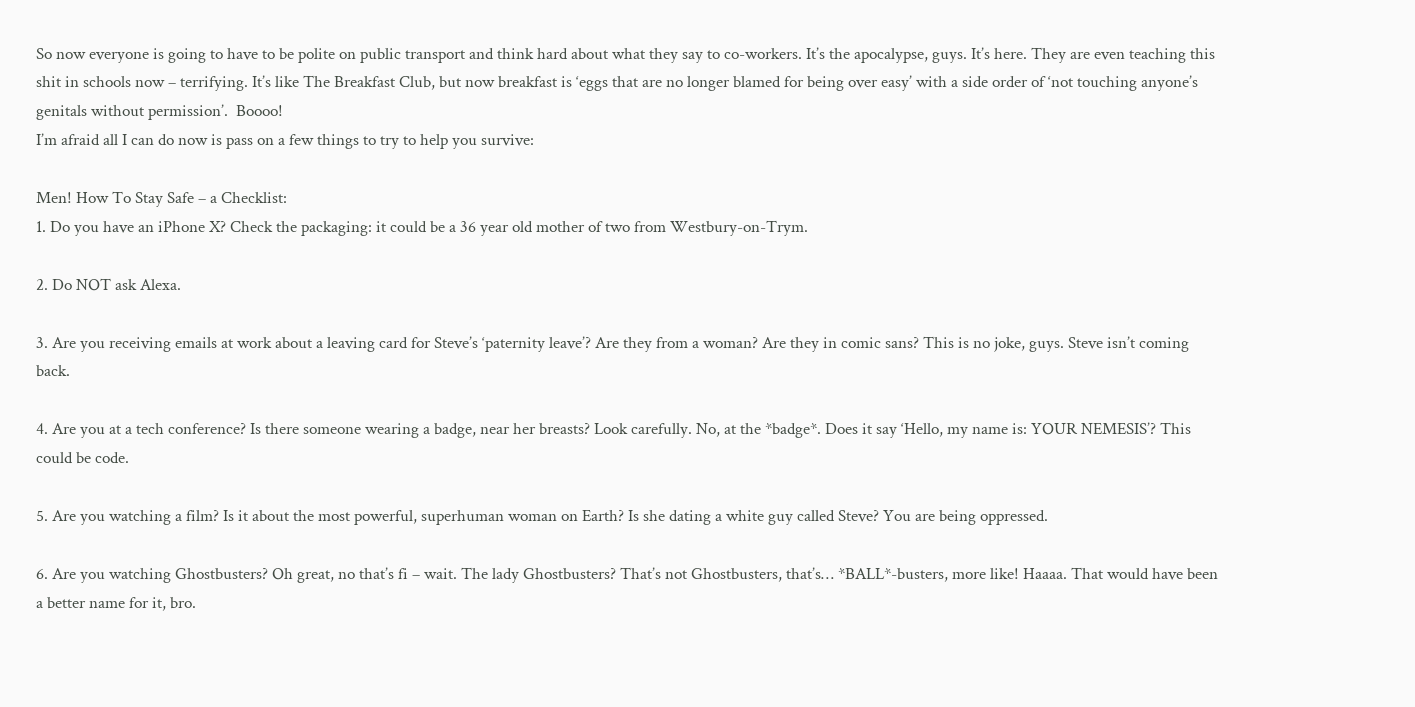So now everyone is going to have to be polite on public transport and think hard about what they say to co-workers. It’s the apocalypse, guys. It’s here. They are even teaching this shit in schools now – terrifying. It’s like The Breakfast Club, but now breakfast is ‘eggs that are no longer blamed for being over easy’ with a side order of ‘not touching anyone’s genitals without permission’.  Boooo!
I’m afraid all I can do now is pass on a few things to try to help you survive:

Men! How To Stay Safe – a Checklist:
1. Do you have an iPhone X? Check the packaging: it could be a 36 year old mother of two from Westbury-on-Trym.

2. Do NOT ask Alexa.

3. Are you receiving emails at work about a leaving card for Steve’s ‘paternity leave’? Are they from a woman? Are they in comic sans? This is no joke, guys. Steve isn’t coming back.

4. Are you at a tech conference? Is there someone wearing a badge, near her breasts? Look carefully. No, at the *badge*. Does it say ‘Hello, my name is: YOUR NEMESIS’? This could be code.

5. Are you watching a film? Is it about the most powerful, superhuman woman on Earth? Is she dating a white guy called Steve? You are being oppressed.

6. Are you watching Ghostbusters? Oh great, no that’s fi – wait. The lady Ghostbusters? That’s not Ghostbusters, that’s… *BALL*-busters, more like! Haaaa. That would have been a better name for it, bro.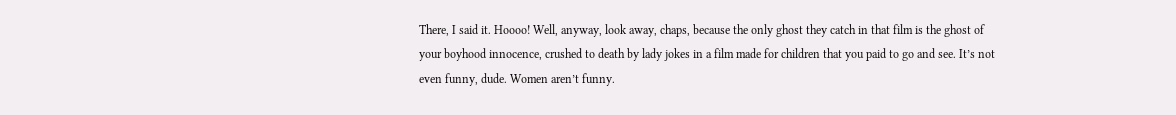There, I said it. Hoooo! Well, anyway, look away, chaps, because the only ghost they catch in that film is the ghost of your boyhood innocence, crushed to death by lady jokes in a film made for children that you paid to go and see. It’s not even funny, dude. Women aren’t funny.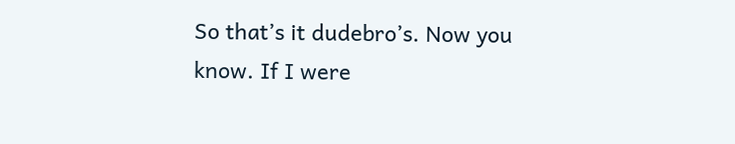So that’s it dudebro’s. Now you know. If I were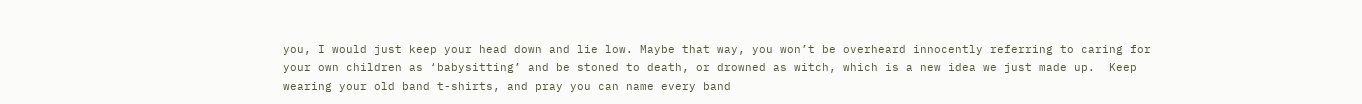you, I would just keep your head down and lie low. Maybe that way, you won’t be overheard innocently referring to caring for your own children as ‘babysitting’ and be stoned to death, or drowned as witch, which is a new idea we just made up.  Keep wearing your old band t-shirts, and pray you can name every band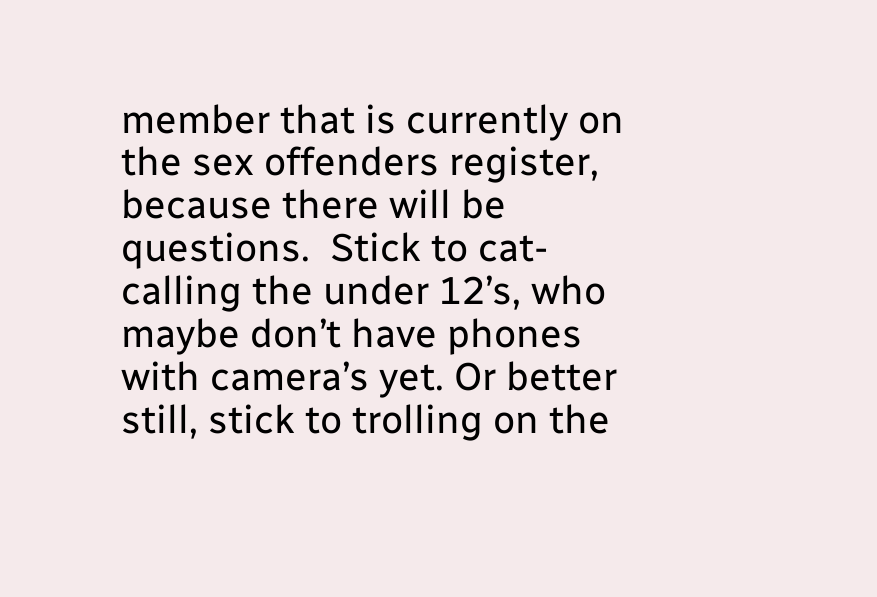member that is currently on the sex offenders register, because there will be questions.  Stick to cat-calling the under 12’s, who maybe don’t have phones with camera’s yet. Or better still, stick to trolling on the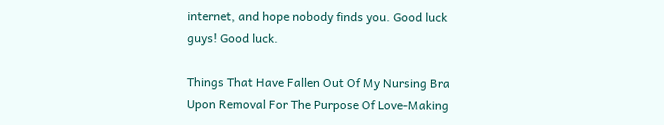internet, and hope nobody finds you. Good luck guys! Good luck.

Things That Have Fallen Out Of My Nursing Bra Upon Removal For The Purpose Of Love-Making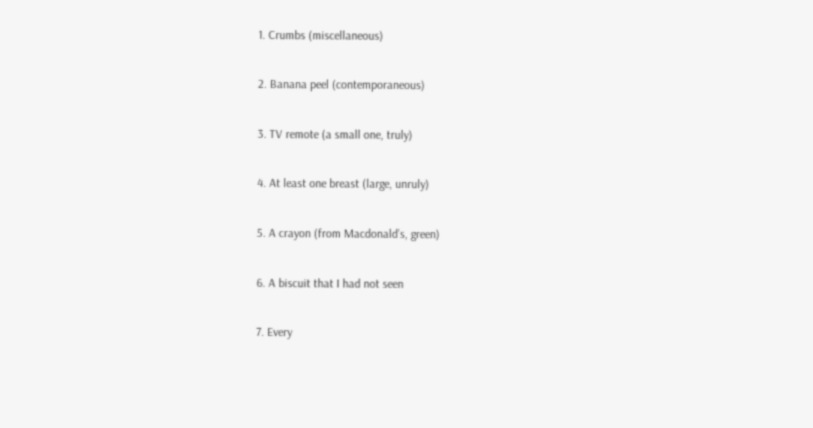1. Crumbs (miscellaneous)

2. Banana peel (contemporaneous)

3. TV remote (a small one, truly)

4. At least one breast (large, unruly)

5. A crayon (from Macdonald’s, green)

6. A biscuit that I had not seen

7. Every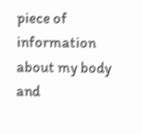piece of information about my body and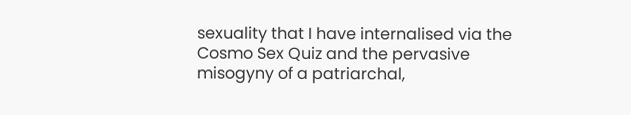sexuality that I have internalised via the Cosmo Sex Quiz and the pervasive misogyny of a patriarchal,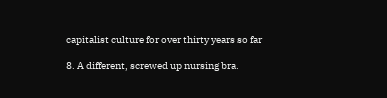capitalist culture for over thirty years so far

8. A different, screwed up nursing bra.